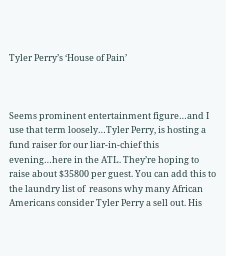Tyler Perry’s ‘House of Pain’



Seems prominent entertainment figure…and I use that term loosely…Tyler Perry, is hosting a fund raiser for our liar-in-chief this evening…here in the ATL. They’re hoping to raise about $35800 per guest. You can add this to the laundry list of  reasons why many African Americans consider Tyler Perry a sell out. His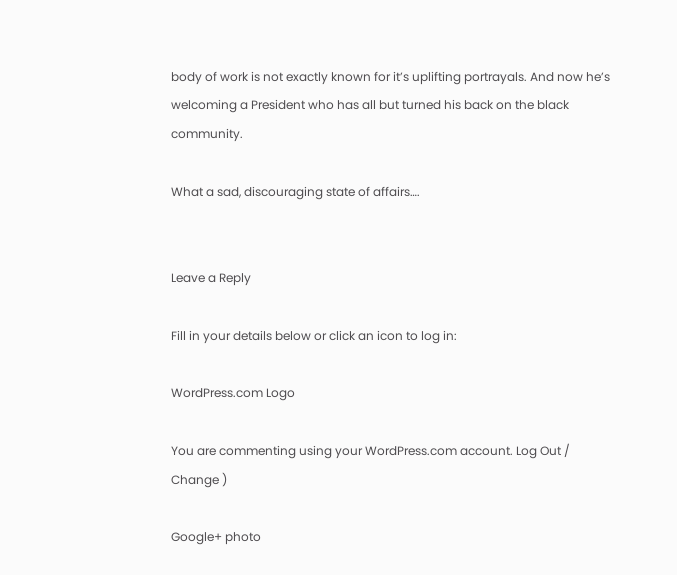body of work is not exactly known for it’s uplifting portrayals. And now he’s welcoming a President who has all but turned his back on the black community.

What a sad, discouraging state of affairs….


Leave a Reply

Fill in your details below or click an icon to log in:

WordPress.com Logo

You are commenting using your WordPress.com account. Log Out /  Change )

Google+ photo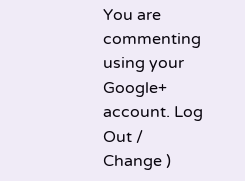You are commenting using your Google+ account. Log Out /  Change )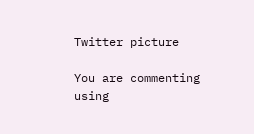Twitter picture

You are commenting using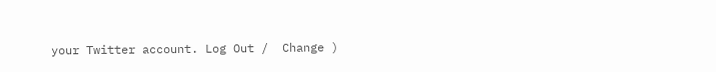your Twitter account. Log Out /  Change )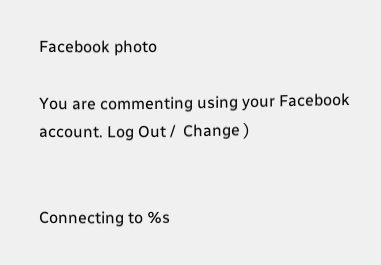Facebook photo

You are commenting using your Facebook account. Log Out /  Change )


Connecting to %s